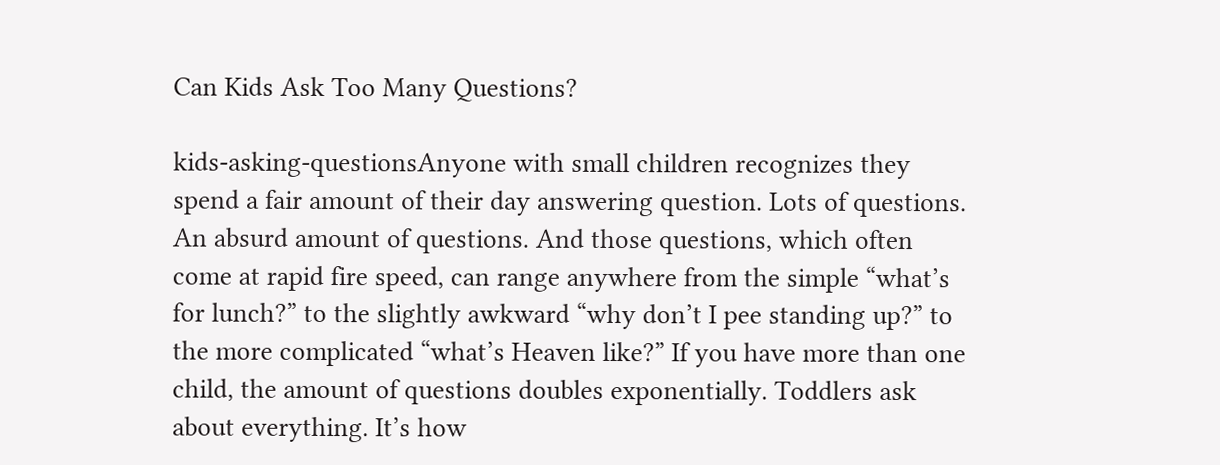Can Kids Ask Too Many Questions?

kids-asking-questionsAnyone with small children recognizes they spend a fair amount of their day answering question. Lots of questions. An absurd amount of questions. And those questions, which often come at rapid fire speed, can range anywhere from the simple “what’s for lunch?” to the slightly awkward “why don’t I pee standing up?” to the more complicated “what’s Heaven like?” If you have more than one child, the amount of questions doubles exponentially. Toddlers ask about everything. It’s how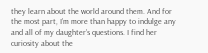they learn about the world around them. And for the most part, I’m more than happy to indulge any and all of my daughter’s questions. I find her curiosity about the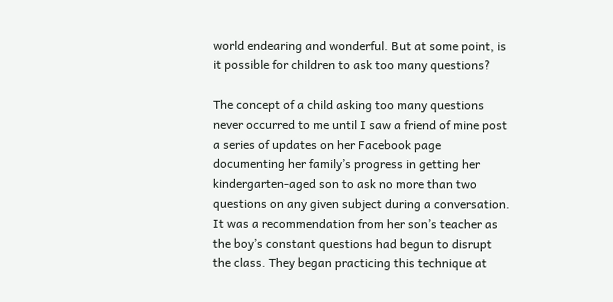world endearing and wonderful. But at some point, is it possible for children to ask too many questions?

The concept of a child asking too many questions never occurred to me until I saw a friend of mine post a series of updates on her Facebook page documenting her family’s progress in getting her kindergarten-aged son to ask no more than two questions on any given subject during a conversation. It was a recommendation from her son’s teacher as the boy’s constant questions had begun to disrupt the class. They began practicing this technique at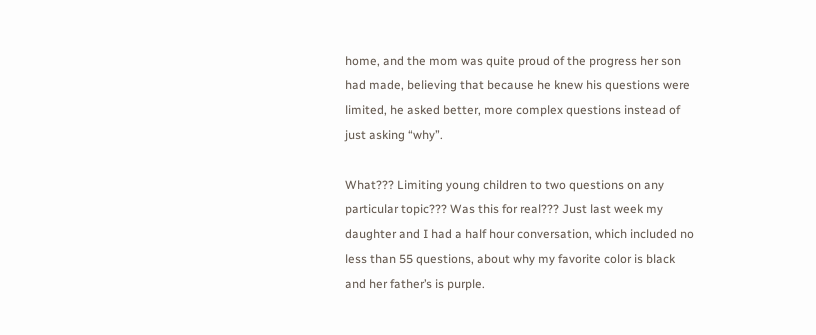home, and the mom was quite proud of the progress her son had made, believing that because he knew his questions were limited, he asked better, more complex questions instead of just asking “why”.

What??? Limiting young children to two questions on any particular topic??? Was this for real??? Just last week my daughter and I had a half hour conversation, which included no less than 55 questions, about why my favorite color is black and her father’s is purple.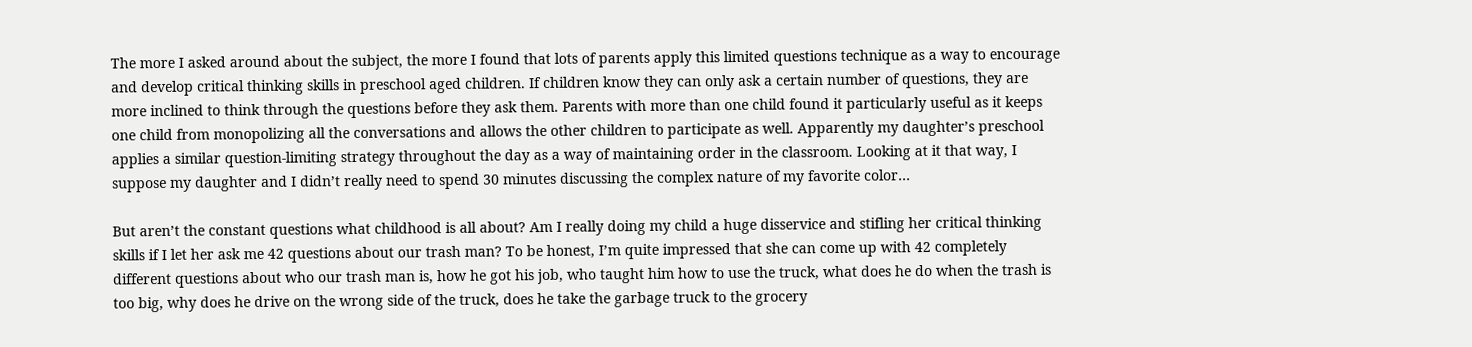The more I asked around about the subject, the more I found that lots of parents apply this limited questions technique as a way to encourage and develop critical thinking skills in preschool aged children. If children know they can only ask a certain number of questions, they are more inclined to think through the questions before they ask them. Parents with more than one child found it particularly useful as it keeps one child from monopolizing all the conversations and allows the other children to participate as well. Apparently my daughter’s preschool applies a similar question-limiting strategy throughout the day as a way of maintaining order in the classroom. Looking at it that way, I suppose my daughter and I didn’t really need to spend 30 minutes discussing the complex nature of my favorite color…

But aren’t the constant questions what childhood is all about? Am I really doing my child a huge disservice and stifling her critical thinking skills if I let her ask me 42 questions about our trash man? To be honest, I’m quite impressed that she can come up with 42 completely different questions about who our trash man is, how he got his job, who taught him how to use the truck, what does he do when the trash is too big, why does he drive on the wrong side of the truck, does he take the garbage truck to the grocery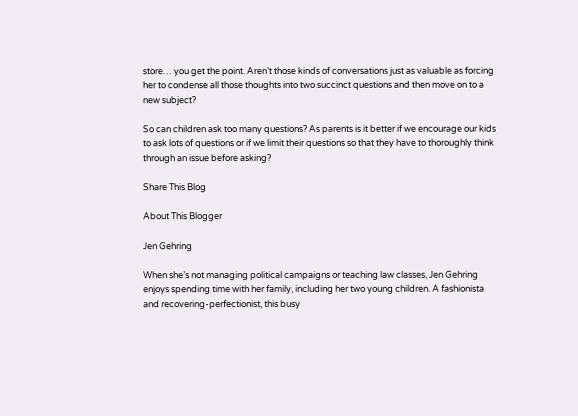store… you get the point. Aren’t those kinds of conversations just as valuable as forcing her to condense all those thoughts into two succinct questions and then move on to a new subject?

So can children ask too many questions? As parents is it better if we encourage our kids to ask lots of questions or if we limit their questions so that they have to thoroughly think through an issue before asking?

Share This Blog

About This Blogger

Jen Gehring

When she’s not managing political campaigns or teaching law classes, Jen Gehring enjoys spending time with her family, including her two young children. A fashionista and recovering-perfectionist, this busy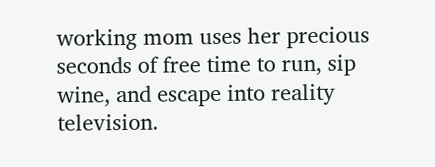working mom uses her precious seconds of free time to run, sip wine, and escape into reality television.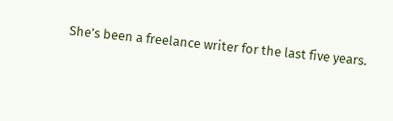She’s been a freelance writer for the last five years.